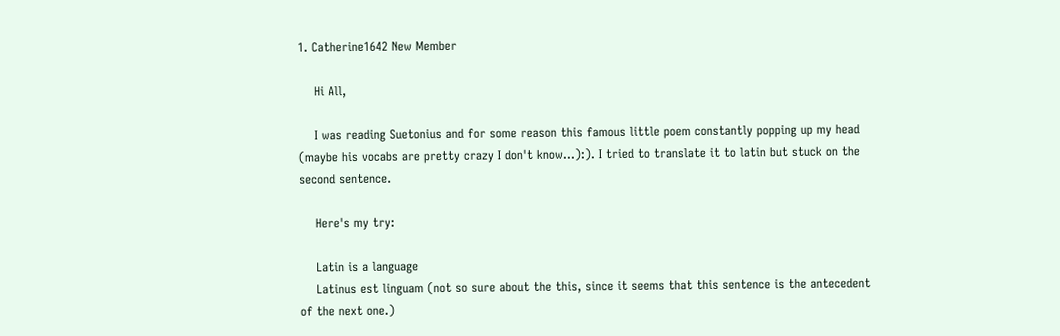1. Catherine1642 New Member

    Hi All,

    I was reading Suetonius and for some reason this famous little poem constantly popping up my head (maybe his vocabs are pretty crazy I don't know...):). I tried to translate it to latin but stuck on the second sentence.

    Here's my try:

    Latin is a language
    Latinus est linguam (not so sure about the this, since it seems that this sentence is the antecedent of the next one.)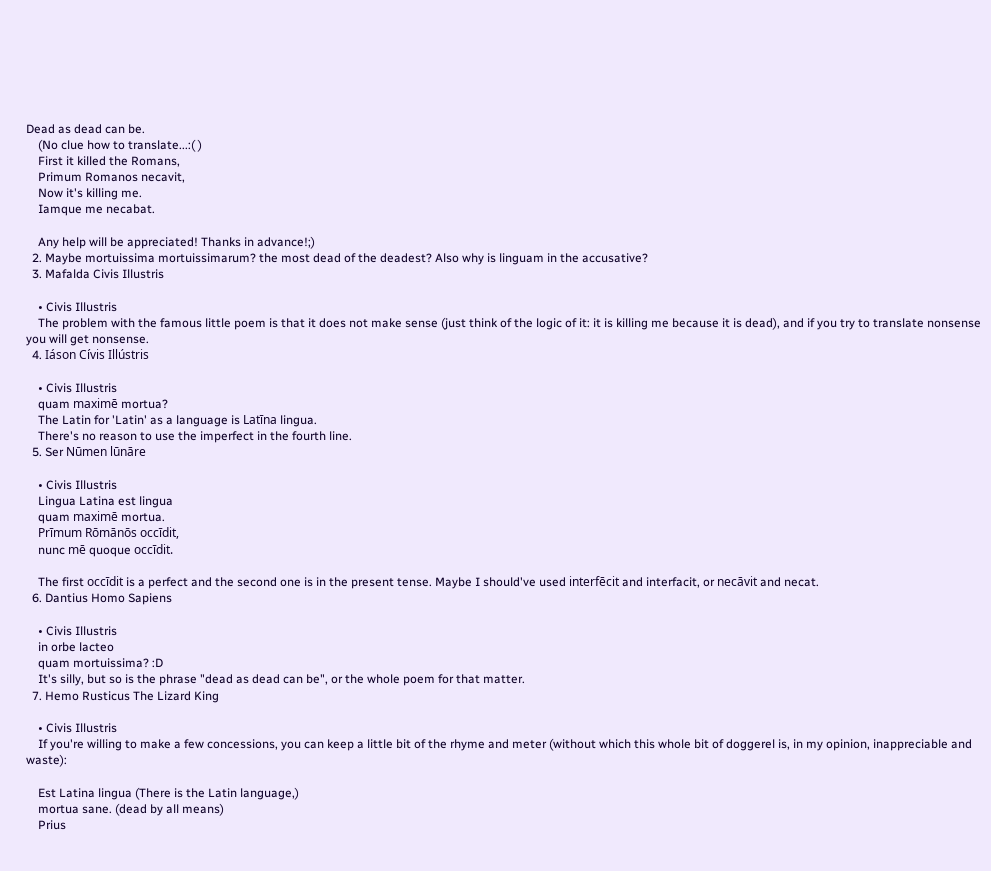Dead as dead can be.
    (No clue how to translate...:( )
    First it killed the Romans,
    Primum Romanos necavit,
    Now it's killing me.
    Iamque me necabat.

    Any help will be appreciated! Thanks in advance!;)
  2. Maybe mortuissima mortuissimarum? the most dead of the deadest? Also why is linguam in the accusative?
  3. Mafalda Civis Illustris

    • Civis Illustris
    The problem with the famous little poem is that it does not make sense (just think of the logic of it: it is killing me because it is dead), and if you try to translate nonsense you will get nonsense.
  4. Iáson Cívis Illústris

    • Civis Illustris
    quam maximē mortua?
    The Latin for 'Latin' as a language is Latīna lingua.
    There's no reason to use the imperfect in the fourth line.
  5. Ser Nūmen lūnāre

    • Civis Illustris
    Lingua Latina est lingua
    quam maximē mortua.
    Prīmum Rōmānōs occīdit,
    nunc mē quoque occīdit.

    The first occīdit is a perfect and the second one is in the present tense. Maybe I should've used interfēcit and interfacit, or necāvit and necat.
  6. Dantius Homo Sapiens

    • Civis Illustris
    in orbe lacteo
    quam mortuissima? :D
    It's silly, but so is the phrase "dead as dead can be", or the whole poem for that matter.
  7. Hemo Rusticus The Lizard King

    • Civis Illustris
    If you're willing to make a few concessions, you can keep a little bit of the rhyme and meter (without which this whole bit of doggerel is, in my opinion, inappreciable and waste):

    Est Latina lingua (There is the Latin language,)
    mortua sane. (dead by all means)
    Prius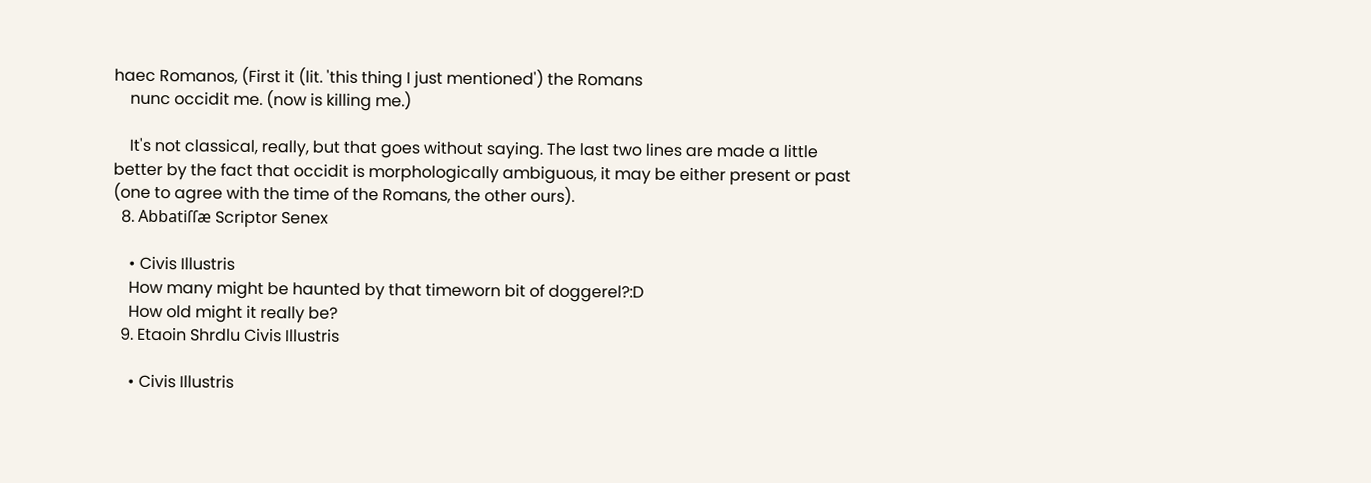haec Romanos, (First it (lit. 'this thing I just mentioned') the Romans
    nunc occidit me. (now is killing me.)

    It's not classical, really, but that goes without saying. The last two lines are made a little better by the fact that occidit is morphologically ambiguous, it may be either present or past (one to agree with the time of the Romans, the other ours).
  8. Abbatiſſæ Scriptor Senex

    • Civis Illustris
    How many might be haunted by that timeworn bit of doggerel?:D
    How old might it really be?
  9. Etaoin Shrdlu Civis Illustris

    • Civis Illustris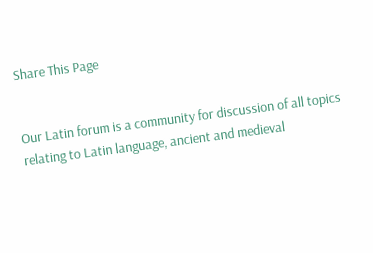Share This Page


Our Latin forum is a community for discussion of all topics relating to Latin language, ancient and medieval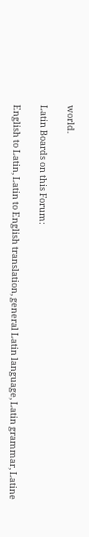world.

Latin Boards on this Forum:

English to Latin, Latin to English translation, general Latin language, Latin grammar, Latine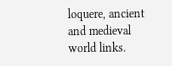loquere, ancient and medieval world links.